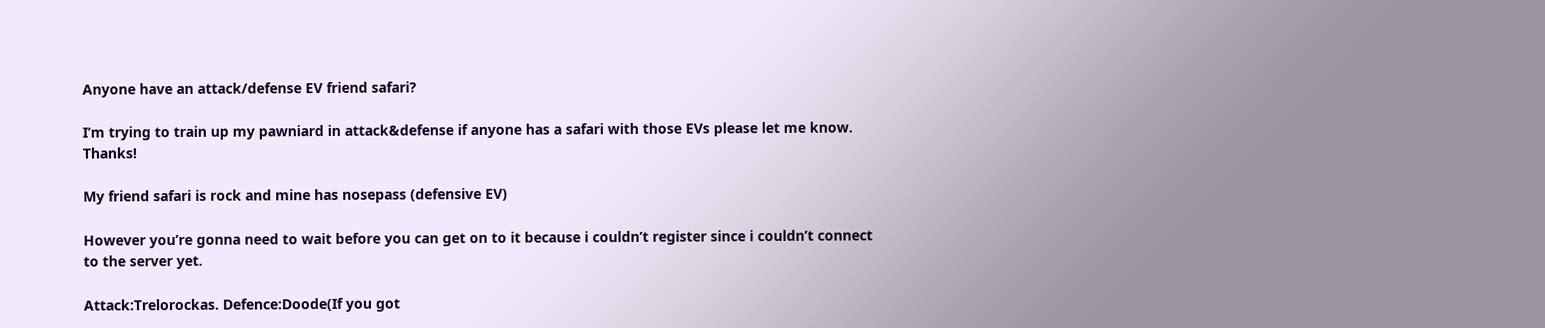Anyone have an attack/defense EV friend safari?

I’m trying to train up my pawniard in attack&defense if anyone has a safari with those EVs please let me know. Thanks!

My friend safari is rock and mine has nosepass (defensive EV)

However you’re gonna need to wait before you can get on to it because i couldn’t register since i couldn’t connect to the server yet.

Attack:Trelorockas. Defence:Doode(If you got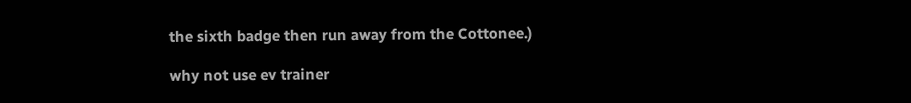the sixth badge then run away from the Cottonee.)

why not use ev trainer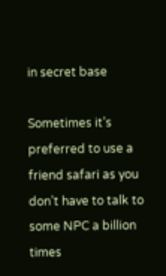in secret base

Sometimes it’s preferred to use a friend safari as you don’t have to talk to some NPC a billion times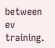between ev training.